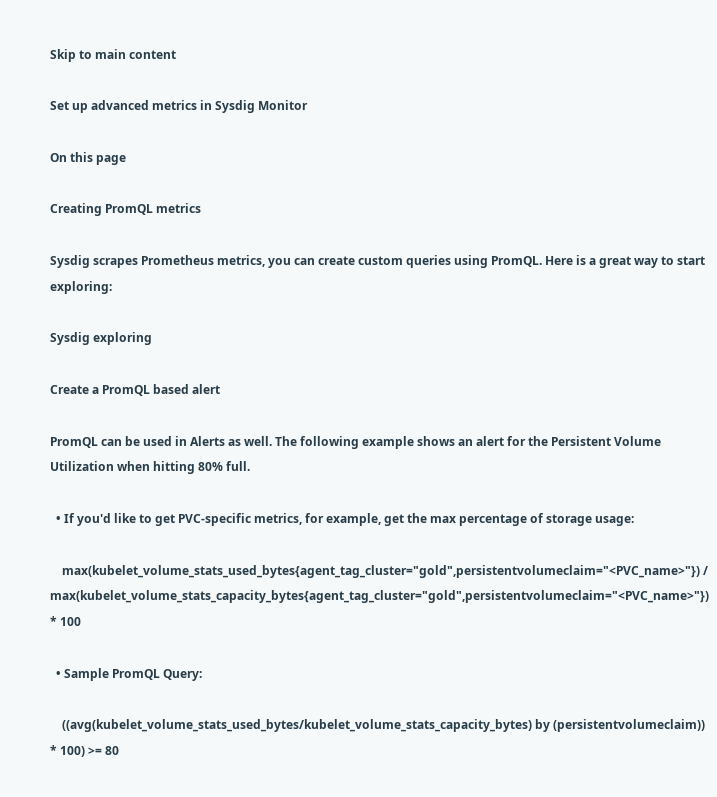Skip to main content

Set up advanced metrics in Sysdig Monitor

On this page

Creating PromQL metrics

Sysdig scrapes Prometheus metrics, you can create custom queries using PromQL. Here is a great way to start exploring:

Sysdig exploring

Create a PromQL based alert

PromQL can be used in Alerts as well. The following example shows an alert for the Persistent Volume Utilization when hitting 80% full.

  • If you'd like to get PVC-specific metrics, for example, get the max percentage of storage usage:

    max(kubelet_volume_stats_used_bytes{agent_tag_cluster="gold",persistentvolumeclaim="<PVC_name>"}) / max(kubelet_volume_stats_capacity_bytes{agent_tag_cluster="gold",persistentvolumeclaim="<PVC_name>"}) * 100

  • Sample PromQL Query:

    ((avg(kubelet_volume_stats_used_bytes/kubelet_volume_stats_capacity_bytes) by (persistentvolumeclaim)) * 100) >= 80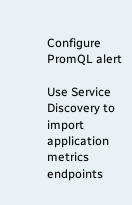Configure PromQL alert

Use Service Discovery to import application metrics endpoints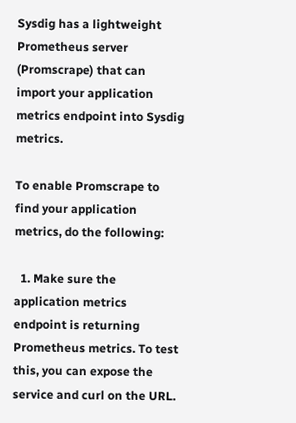Sysdig has a lightweight Prometheus server (Promscrape) that can import your application metrics endpoint into Sysdig metrics.

To enable Promscrape to find your application metrics, do the following:

  1. Make sure the application metrics endpoint is returning Prometheus metrics. To test this, you can expose the service and curl on the URL.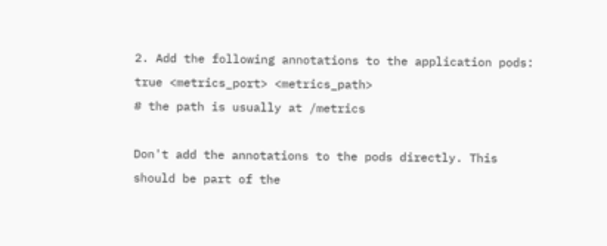2. Add the following annotations to the application pods: true <metrics_port> <metrics_path>
# the path is usually at /metrics

Don't add the annotations to the pods directly. This should be part of the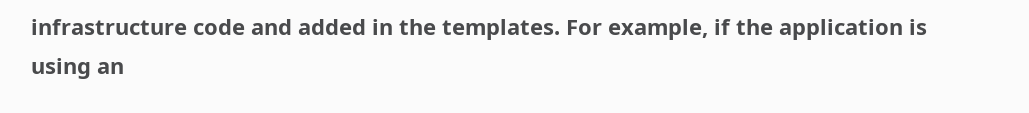infrastructure code and added in the templates. For example, if the application is using an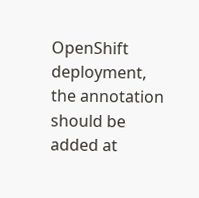OpenShift deployment, the annotation should be added at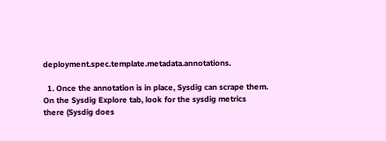deployment.spec.template.metadata.annotations.

  1. Once the annotation is in place, Sysdig can scrape them. On the Sysdig Explore tab, look for the sysdig metrics there (Sysdig does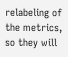relabeling of the metrics, so they will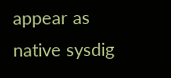appear as native sysdig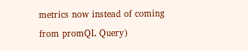metrics now instead of coming from promQL Query)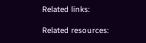Related links:

Related resources: